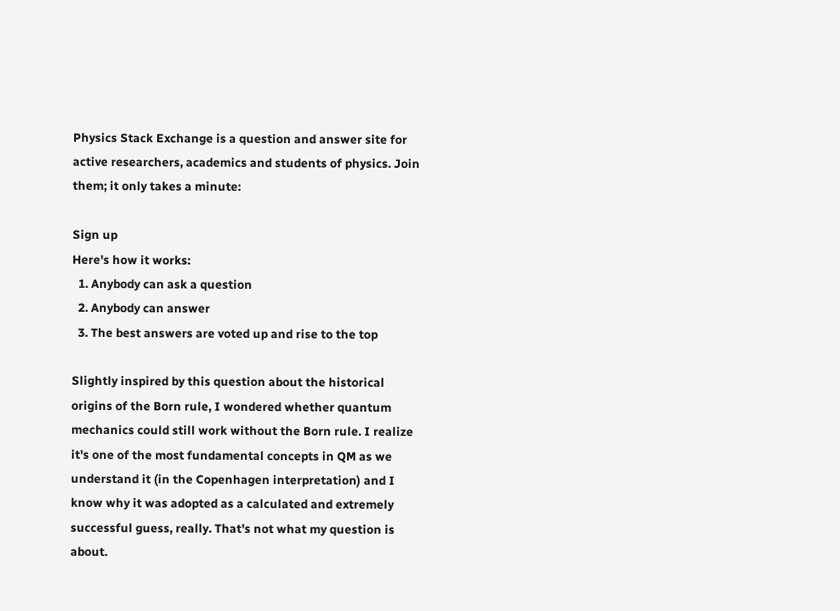Physics Stack Exchange is a question and answer site for active researchers, academics and students of physics. Join them; it only takes a minute:

Sign up
Here's how it works:
  1. Anybody can ask a question
  2. Anybody can answer
  3. The best answers are voted up and rise to the top

Slightly inspired by this question about the historical origins of the Born rule, I wondered whether quantum mechanics could still work without the Born rule. I realize it's one of the most fundamental concepts in QM as we understand it (in the Copenhagen interpretation) and I know why it was adopted as a calculated and extremely successful guess, really. That's not what my question is about.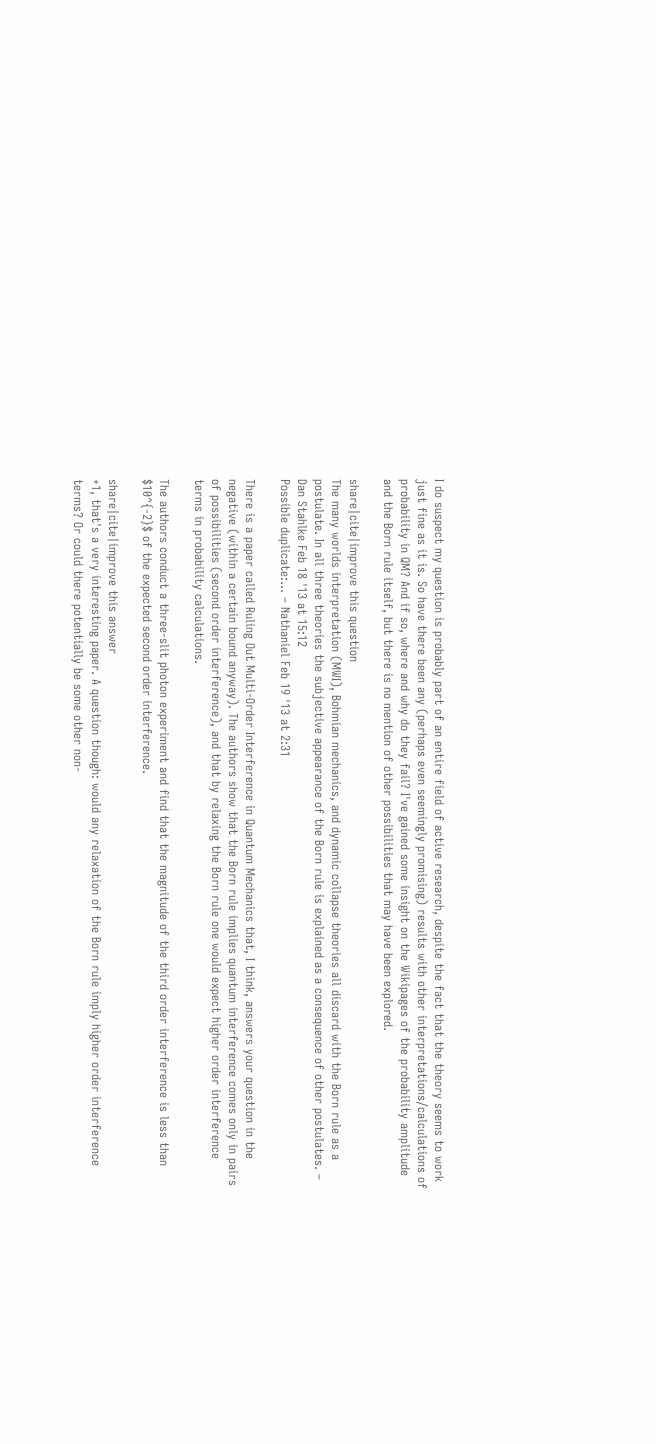I do suspect my question is probably part of an entire field of active research, despite the fact that the theory seems to work just fine as it is. So have there been any (perhaps even seemingly promising) results with other interpretations/calculations of probability in QM? And if so, where and why do they fail? I've gained some insight on the Wikipages of the probability amplitude and the Born rule itself, but there is no mention of other possibilities that may have been explored.

share|cite|improve this question
The many worlds interpretation (MWI), Bohmian mechanics, and dynamic collapse theories all discard with the Born rule as a postulate. In all three theories the subjective appearance of the Born rule is explained as a consequence of other postulates. – Dan Stahlke Feb 18 '13 at 15:12
Possible duplicate:… – Nathaniel Feb 19 '13 at 2:31

There is a paper called Ruling Out Multi-Order Interference in Quantum Mechanics that, I think, answers your question in the negative (within a certain bound anyway). The authors show that the Born rule implies quantum interference comes only in pairs of possibilities (second order interference), and that by relaxing the Born rule one would expect higher order interference terms in probability calculations.

The authors conduct a three-slit photon experiment and find that the magnitude of the third order interference is less than $10^{-2}$ of the expected second order interference.

share|cite|improve this answer
+1, that's a very interesting paper. A question though: would any relaxation of the Born rule imply higher order interference terms? Or could there potentially be some other non-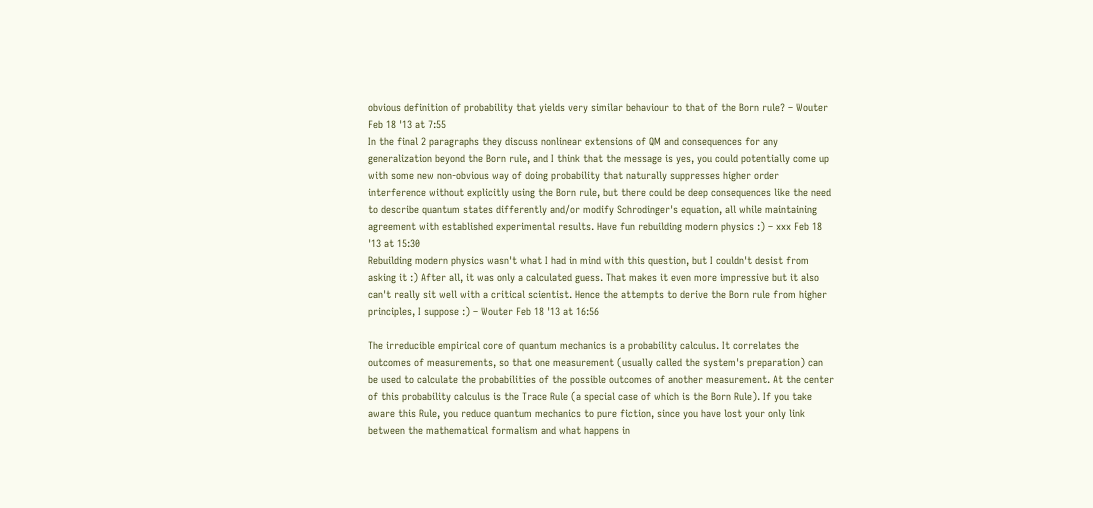obvious definition of probability that yields very similar behaviour to that of the Born rule? – Wouter Feb 18 '13 at 7:55
In the final 2 paragraphs they discuss nonlinear extensions of QM and consequences for any generalization beyond the Born rule, and I think that the message is yes, you could potentially come up with some new non-obvious way of doing probability that naturally suppresses higher order interference without explicitly using the Born rule, but there could be deep consequences like the need to describe quantum states differently and/or modify Schrodinger's equation, all while maintaining agreement with established experimental results. Have fun rebuilding modern physics :) – xxx Feb 18 '13 at 15:30
Rebuilding modern physics wasn't what I had in mind with this question, but I couldn't desist from asking it :) After all, it was only a calculated guess. That makes it even more impressive but it also can't really sit well with a critical scientist. Hence the attempts to derive the Born rule from higher principles, I suppose :) – Wouter Feb 18 '13 at 16:56

The irreducible empirical core of quantum mechanics is a probability calculus. It correlates the outcomes of measurements, so that one measurement (usually called the system's preparation) can be used to calculate the probabilities of the possible outcomes of another measurement. At the center of this probability calculus is the Trace Rule (a special case of which is the Born Rule). If you take aware this Rule, you reduce quantum mechanics to pure fiction, since you have lost your only link between the mathematical formalism and what happens in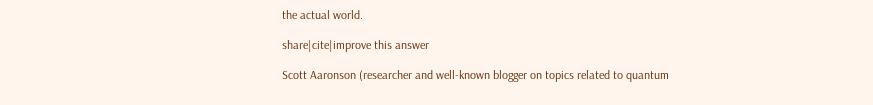the actual world.

share|cite|improve this answer

Scott Aaronson (researcher and well-known blogger on topics related to quantum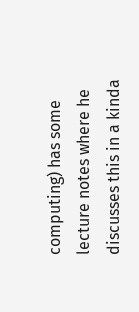computing) has some lecture notes where he discusses this in a kinda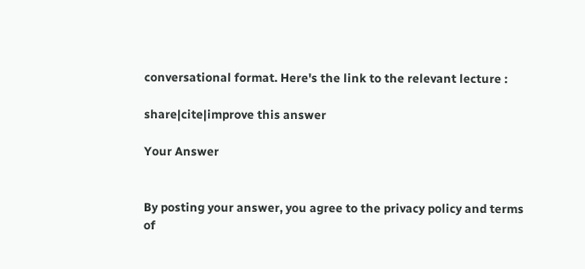conversational format. Here's the link to the relevant lecture :

share|cite|improve this answer

Your Answer


By posting your answer, you agree to the privacy policy and terms of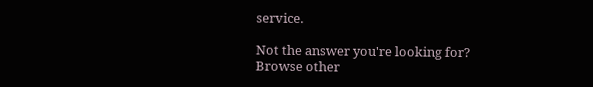service.

Not the answer you're looking for? Browse other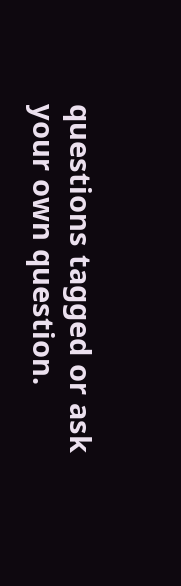questions tagged or ask your own question.